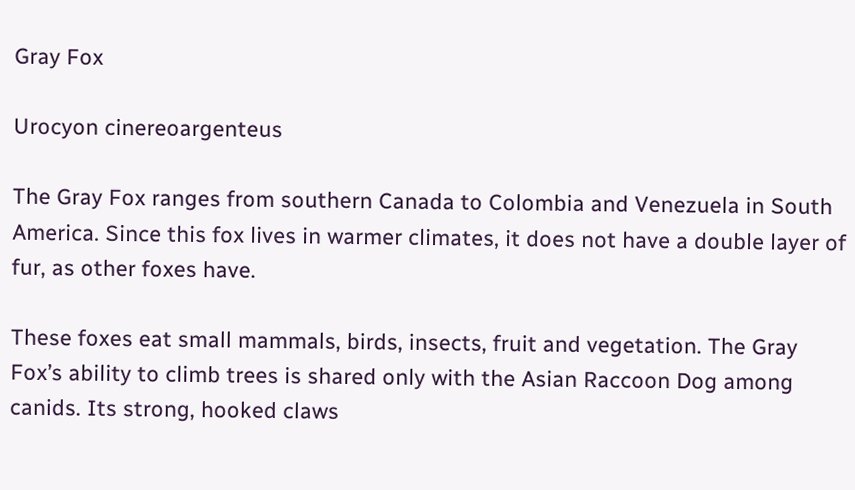Gray Fox

Urocyon cinereoargenteus

The Gray Fox ranges from southern Canada to Colombia and Venezuela in South America. Since this fox lives in warmer climates, it does not have a double layer of fur, as other foxes have.

These foxes eat small mammals, birds, insects, fruit and vegetation. The Gray Fox’s ability to climb trees is shared only with the Asian Raccoon Dog among canids. Its strong, hooked claws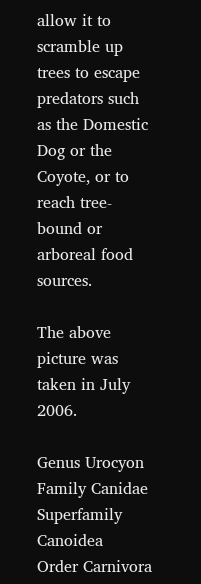allow it to scramble up trees to escape predators such as the Domestic Dog or the Coyote, or to reach tree-bound or arboreal food sources.

The above picture was taken in July 2006.

Genus Urocyon
Family Canidae
Superfamily Canoidea
Order Carnivora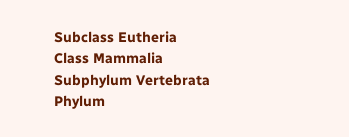Subclass Eutheria
Class Mammalia
Subphylum Vertebrata
Phylum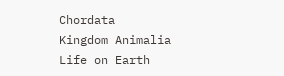Chordata
Kingdom Animalia
Life on Earth